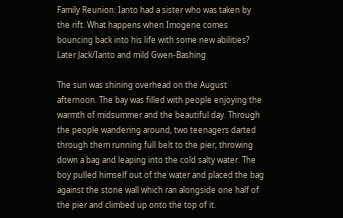Family Reunion: Ianto had a sister who was taken by the rift. What happens when Imogene comes bouncing back into his life with some new abilities? Later Jack/Ianto and mild Gwen-Bashing

The sun was shining overhead on the August afternoon. The bay was filled with people enjoying the warmth of midsummer and the beautiful day. Through the people wandering around, two teenagers darted through them running full belt to the pier, throwing down a bag and leaping into the cold salty water. The boy pulled himself out of the water and placed the bag against the stone wall which ran alongside one half of the pier and climbed up onto the top of it.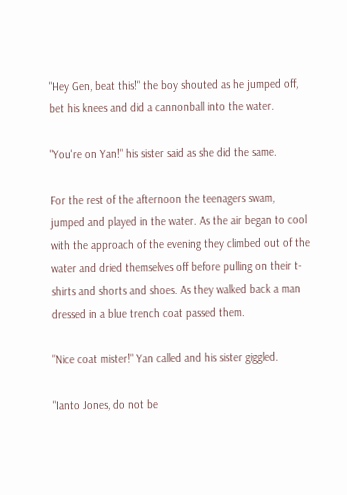"Hey Gen, beat this!" the boy shouted as he jumped off, bet his knees and did a cannonball into the water.

"You're on Yan!" his sister said as she did the same.

For the rest of the afternoon the teenagers swam, jumped and played in the water. As the air began to cool with the approach of the evening they climbed out of the water and dried themselves off before pulling on their t-shirts and shorts and shoes. As they walked back a man dressed in a blue trench coat passed them.

"Nice coat mister!" Yan called and his sister giggled.

"Ianto Jones, do not be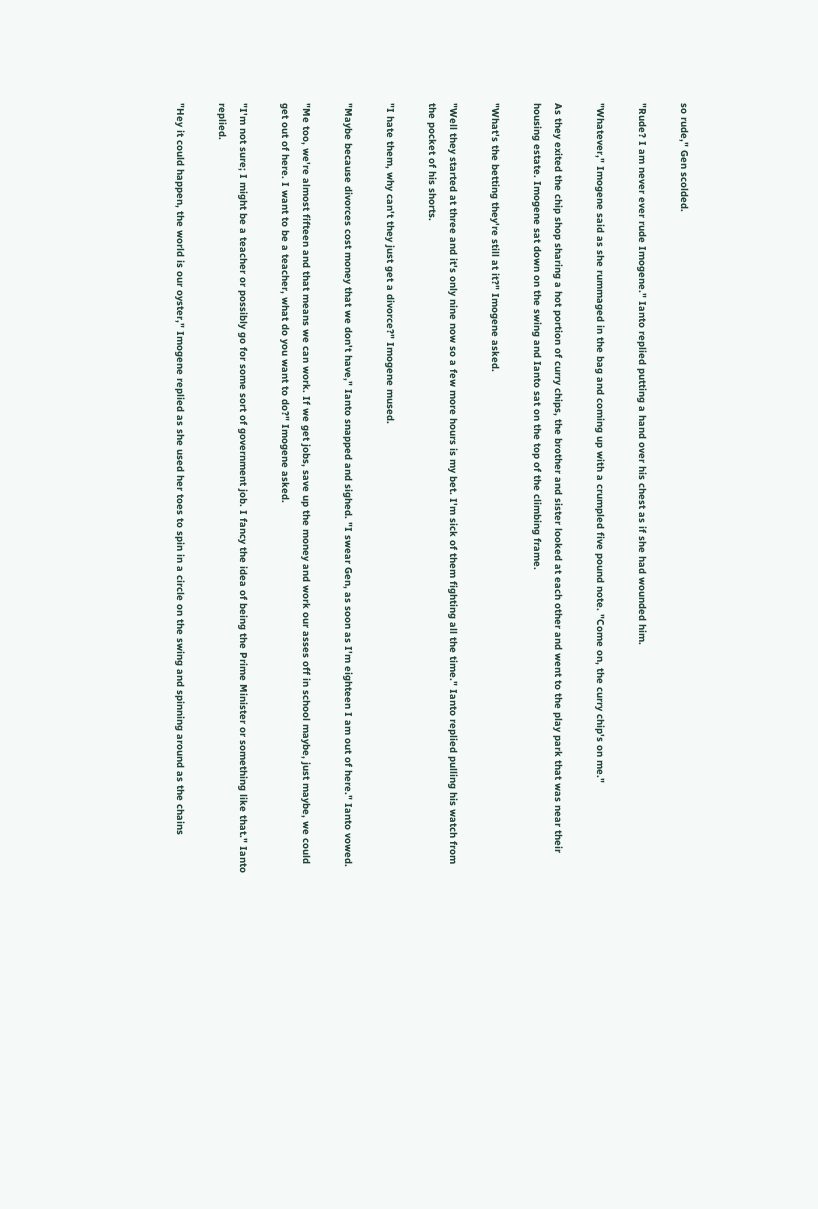so rude," Gen scolded.

"Rude? I am never ever rude Imogene." Ianto replied putting a hand over his chest as if she had wounded him.

"Whatever," Imogene said as she rummaged in the bag and coming up with a crumpled five pound note. "Come on, the curry chip's on me."

As they exited the chip shop sharing a hot portion of curry chips, the brother and sister looked at each other and went to the play park that was near their housing estate. Imogene sat down on the swing and Ianto sat on the top of the climbing frame.

"What's the betting they're still at it?" Imogene asked.

"Well they started at three and it's only nine now so a few more hours is my bet. I'm sick of them fighting all the time." Ianto replied pulling his watch from the pocket of his shorts.

"I hate them, why can't they just get a divorce?" Imogene mused.

"Maybe because divorces cost money that we don't have," Ianto snapped and sighed. "I swear Gen, as soon as I'm eighteen I am out of here." Ianto vowed.

"Me too, we're almost fifteen and that means we can work. If we get jobs, save up the money and work our asses off in school maybe, just maybe, we could get out of here. I want to be a teacher, what do you want to do?" Imogene asked.

"I'm not sure; I might be a teacher or possibly go for some sort of government job. I fancy the idea of being the Prime Minister or something like that." Ianto replied.

"Hey it could happen, the world is our oyster," Imogene replied as she used her toes to spin in a circle on the swing and spinning around as the chains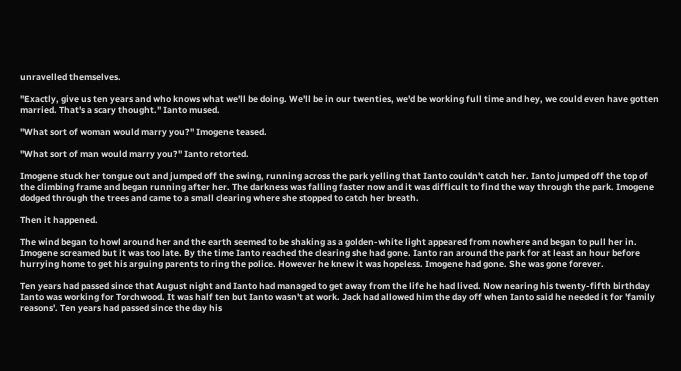unravelled themselves.

"Exactly, give us ten years and who knows what we'll be doing. We'll be in our twenties, we'd be working full time and hey, we could even have gotten married. That's a scary thought." Ianto mused.

"What sort of woman would marry you?" Imogene teased.

"What sort of man would marry you?" Ianto retorted.

Imogene stuck her tongue out and jumped off the swing, running across the park yelling that Ianto couldn't catch her. Ianto jumped off the top of the climbing frame and began running after her. The darkness was falling faster now and it was difficult to find the way through the park. Imogene dodged through the trees and came to a small clearing where she stopped to catch her breath.

Then it happened.

The wind began to howl around her and the earth seemed to be shaking as a golden-white light appeared from nowhere and began to pull her in. Imogene screamed but it was too late. By the time Ianto reached the clearing she had gone. Ianto ran around the park for at least an hour before hurrying home to get his arguing parents to ring the police. However he knew it was hopeless. Imogene had gone. She was gone forever.

Ten years had passed since that August night and Ianto had managed to get away from the life he had lived. Now nearing his twenty-fifth birthday Ianto was working for Torchwood. It was half ten but Ianto wasn't at work. Jack had allowed him the day off when Ianto said he needed it for 'family reasons'. Ten years had passed since the day his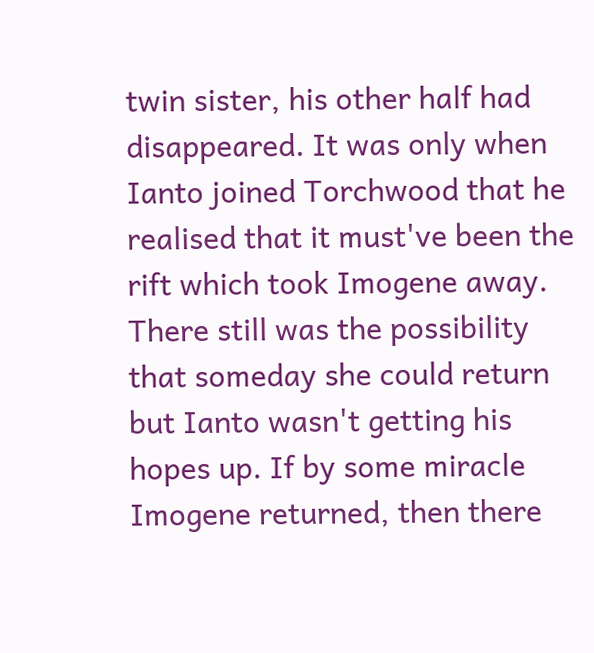twin sister, his other half had disappeared. It was only when Ianto joined Torchwood that he realised that it must've been the rift which took Imogene away. There still was the possibility that someday she could return but Ianto wasn't getting his hopes up. If by some miracle Imogene returned, then there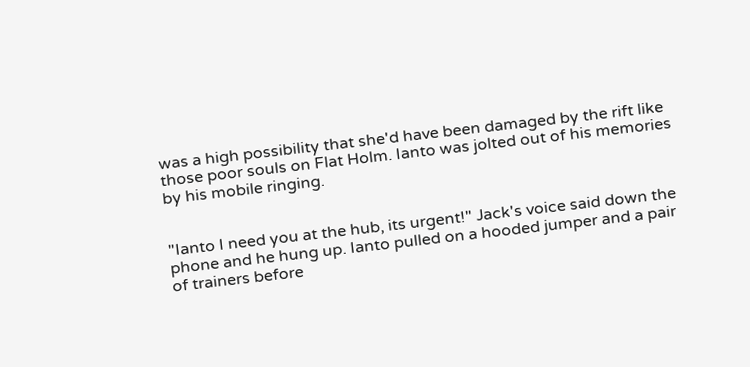was a high possibility that she'd have been damaged by the rift like those poor souls on Flat Holm. Ianto was jolted out of his memories by his mobile ringing.


"Ianto I need you at the hub, its urgent!" Jack's voice said down the phone and he hung up. Ianto pulled on a hooded jumper and a pair of trainers before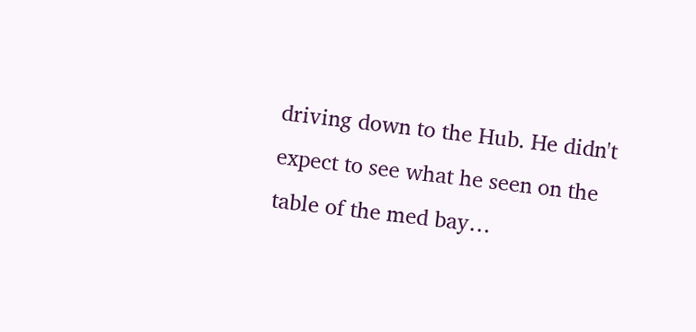driving down to the Hub. He didn't expect to see what he seen on the table of the med bay…